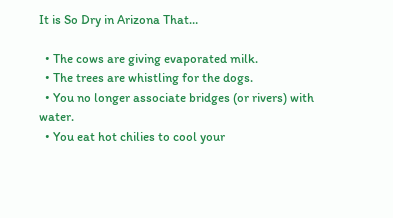It is So Dry in Arizona That…

  • The cows are giving evaporated milk.
  • The trees are whistling for the dogs.
  • You no longer associate bridges (or rivers) with water.
  • You eat hot chilies to cool your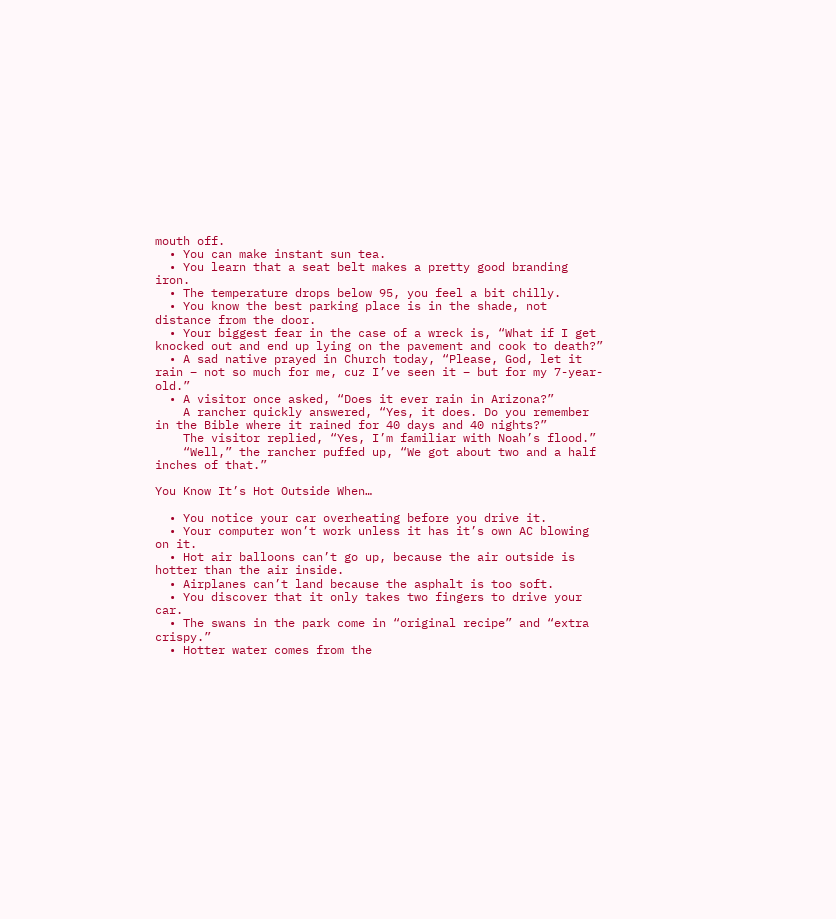mouth off.
  • You can make instant sun tea.
  • You learn that a seat belt makes a pretty good branding iron.
  • The temperature drops below 95, you feel a bit chilly.
  • You know the best parking place is in the shade, not distance from the door.
  • Your biggest fear in the case of a wreck is, “What if I get knocked out and end up lying on the pavement and cook to death?”
  • A sad native prayed in Church today, “Please, God, let it rain – not so much for me, cuz I’ve seen it – but for my 7-year-old.”
  • A visitor once asked, “Does it ever rain in Arizona?”
    A rancher quickly answered, “Yes, it does. Do you remember in the Bible where it rained for 40 days and 40 nights?”
    The visitor replied, “Yes, I’m familiar with Noah’s flood.”
    “Well,” the rancher puffed up, “We got about two and a half inches of that.”

You Know It’s Hot Outside When…

  • You notice your car overheating before you drive it.
  • Your computer won’t work unless it has it’s own AC blowing on it.
  • Hot air balloons can’t go up, because the air outside is hotter than the air inside.
  • Airplanes can’t land because the asphalt is too soft.
  • You discover that it only takes two fingers to drive your car.
  • The swans in the park come in “original recipe” and “extra crispy.”
  • Hotter water comes from the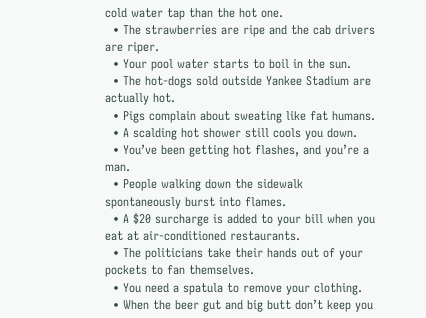cold water tap than the hot one.
  • The strawberries are ripe and the cab drivers are riper.
  • Your pool water starts to boil in the sun.
  • The hot-dogs sold outside Yankee Stadium are actually hot.
  • Pigs complain about sweating like fat humans.
  • A scalding hot shower still cools you down.
  • You’ve been getting hot flashes, and you’re a man.
  • People walking down the sidewalk spontaneously burst into flames.
  • A $20 surcharge is added to your bill when you eat at air-conditioned restaurants.
  • The politicians take their hands out of your pockets to fan themselves.
  • You need a spatula to remove your clothing.
  • When the beer gut and big butt don’t keep you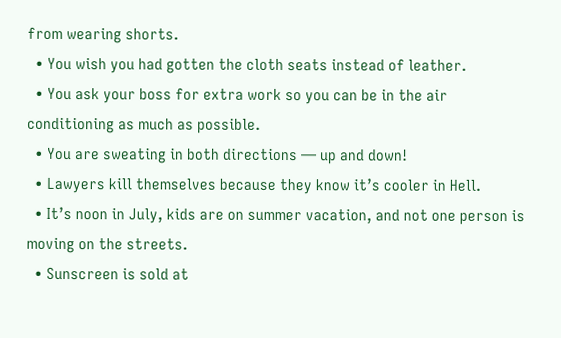from wearing shorts.
  • You wish you had gotten the cloth seats instead of leather.
  • You ask your boss for extra work so you can be in the air conditioning as much as possible.
  • You are sweating in both directions — up and down!
  • Lawyers kill themselves because they know it’s cooler in Hell.
  • It’s noon in July, kids are on summer vacation, and not one person is moving on the streets.
  • Sunscreen is sold at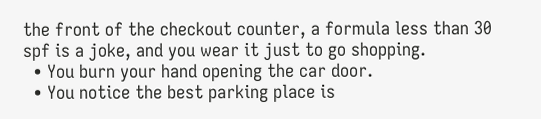the front of the checkout counter, a formula less than 30 spf is a joke, and you wear it just to go shopping.
  • You burn your hand opening the car door.
  • You notice the best parking place is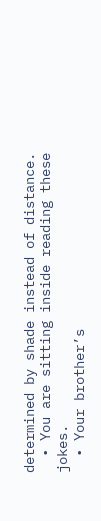determined by shade instead of distance.
  • You are sitting inside reading these jokes.
  • Your brother’s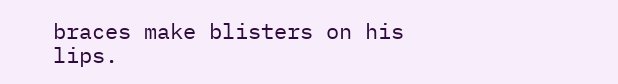braces make blisters on his lips.